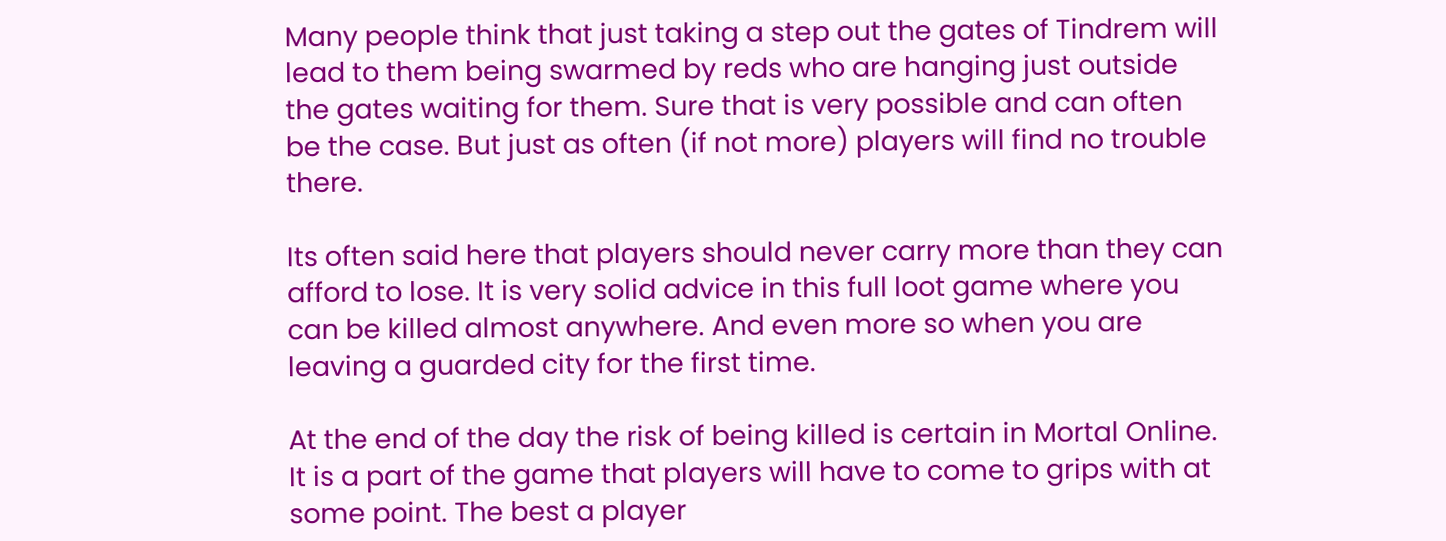Many people think that just taking a step out the gates of Tindrem will lead to them being swarmed by reds who are hanging just outside the gates waiting for them. Sure that is very possible and can often be the case. But just as often (if not more) players will find no trouble there.

Its often said here that players should never carry more than they can afford to lose. It is very solid advice in this full loot game where you can be killed almost anywhere. And even more so when you are leaving a guarded city for the first time.

At the end of the day the risk of being killed is certain in Mortal Online. It is a part of the game that players will have to come to grips with at some point. The best a player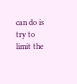can do is try to limit the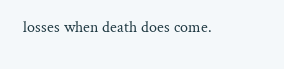losses when death does come.